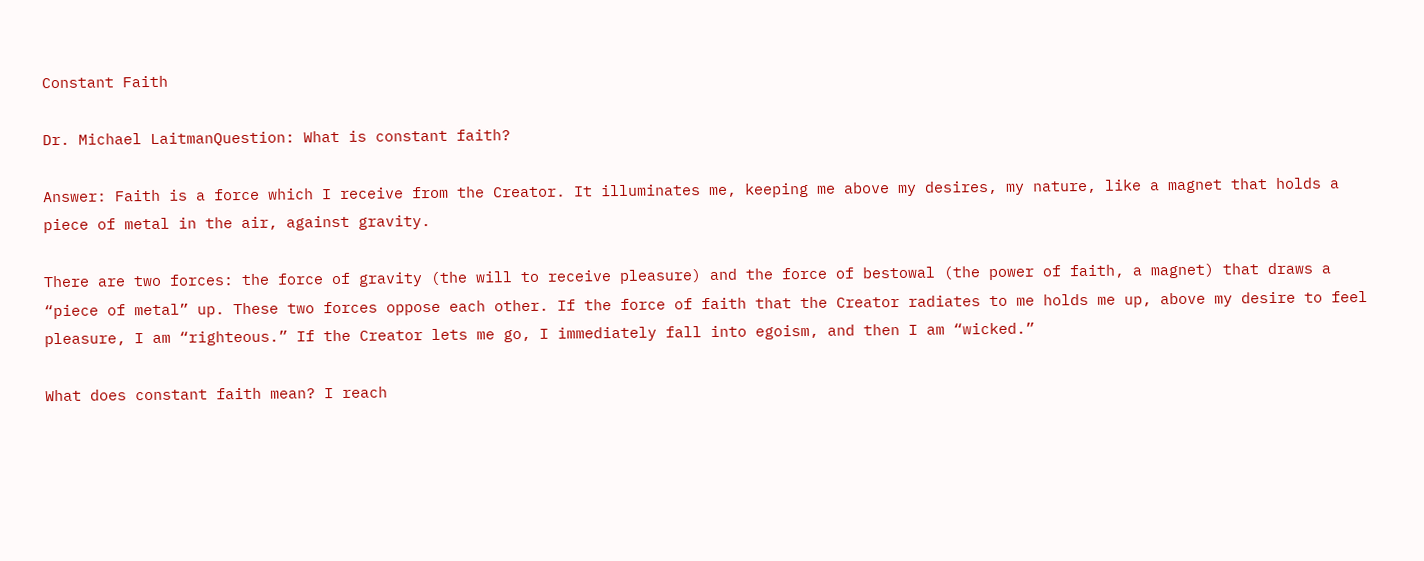Constant Faith

Dr. Michael LaitmanQuestion: What is constant faith?

Answer: Faith is a force which I receive from the Creator. It illuminates me, keeping me above my desires, my nature, like a magnet that holds a piece of metal in the air, against gravity.

There are two forces: the force of gravity (the will to receive pleasure) and the force of bestowal (the power of faith, a magnet) that draws a “piece of metal” up. These two forces oppose each other. If the force of faith that the Creator radiates to me holds me up, above my desire to feel pleasure, I am “righteous.” If the Creator lets me go, I immediately fall into egoism, and then I am “wicked.”

What does constant faith mean? I reach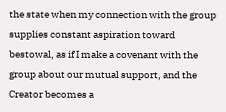the state when my connection with the group supplies constant aspiration toward bestowal, as if I make a covenant with the group about our mutual support, and the Creator becomes a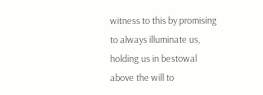witness to this by promising to always illuminate us, holding us in bestowal above the will to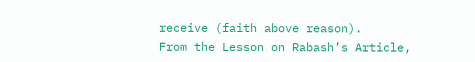receive (faith above reason).
From the Lesson on Rabash’s Article,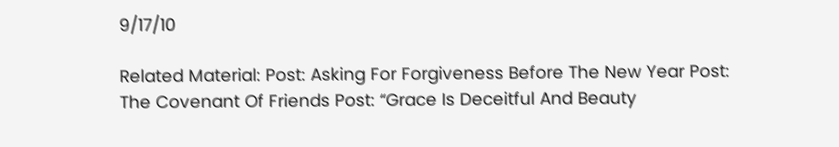9/17/10

Related Material: Post: Asking For Forgiveness Before The New Year Post: The Covenant Of Friends Post: “Grace Is Deceitful And Beauty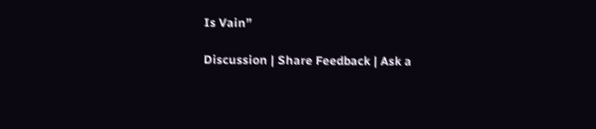Is Vain”

Discussion | Share Feedback | Ask a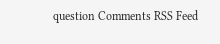question Comments RSS Feed